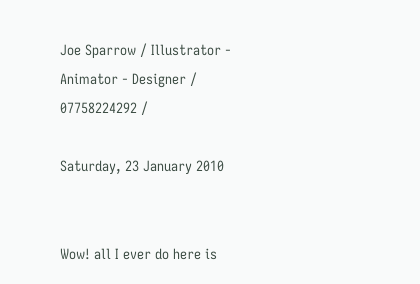Joe Sparrow / Illustrator - Animator - Designer / 07758224292 /

Saturday, 23 January 2010


Wow! all I ever do here is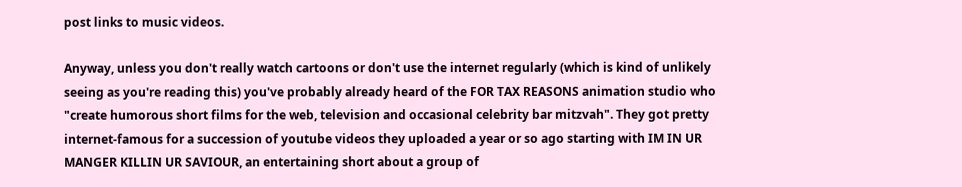post links to music videos.

Anyway, unless you don't really watch cartoons or don't use the internet regularly (which is kind of unlikely seeing as you're reading this) you've probably already heard of the FOR TAX REASONS animation studio who "create humorous short films for the web, television and occasional celebrity bar mitzvah". They got pretty internet-famous for a succession of youtube videos they uploaded a year or so ago starting with IM IN UR MANGER KILLIN UR SAVIOUR, an entertaining short about a group of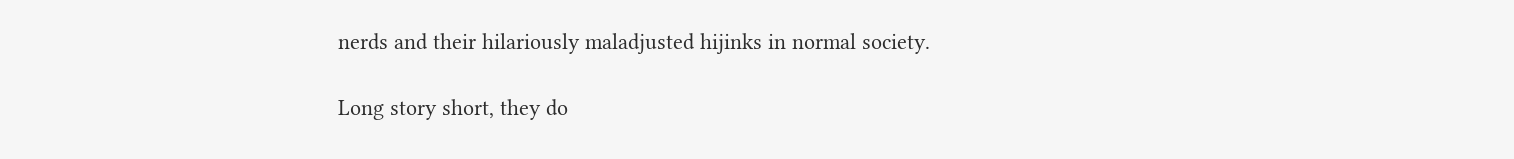nerds and their hilariously maladjusted hijinks in normal society.

Long story short, they do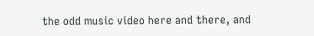the odd music video here and there, and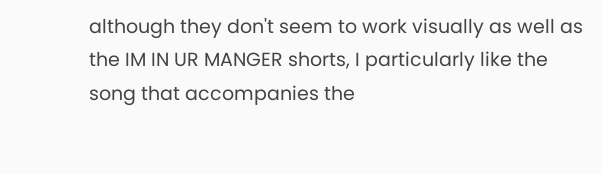although they don't seem to work visually as well as the IM IN UR MANGER shorts, I particularly like the song that accompanies the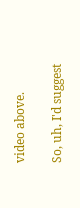video above.

So, uh, I'd suggest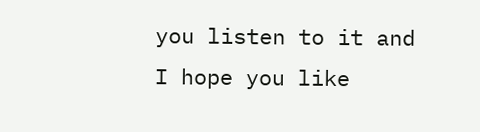you listen to it and I hope you like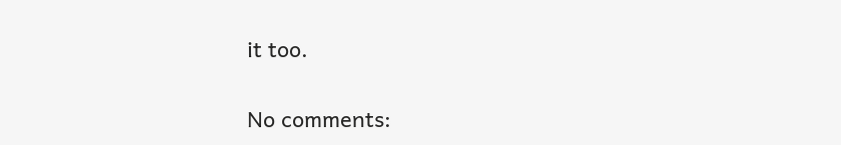it too.

No comments: